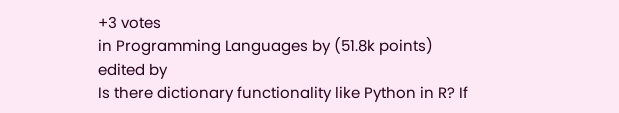+3 votes
in Programming Languages by (51.8k points)
edited by
Is there dictionary functionality like Python in R? If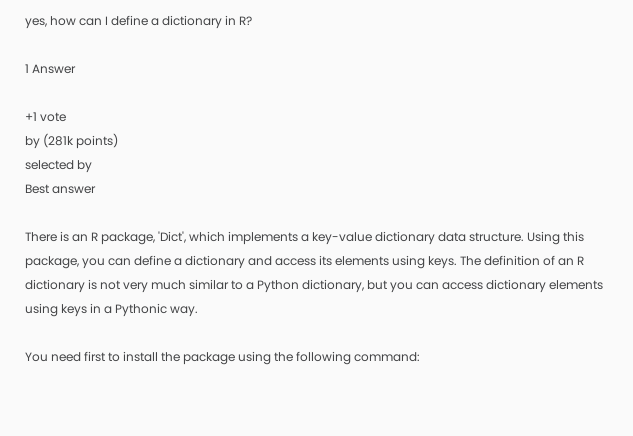yes, how can I define a dictionary in R?

1 Answer

+1 vote
by (281k points)
selected by
Best answer

There is an R package, 'Dict', which implements a key-value dictionary data structure. Using this package, you can define a dictionary and access its elements using keys. The definition of an R dictionary is not very much similar to a Python dictionary, but you can access dictionary elements using keys in a Pythonic way.

You need first to install the package using the following command: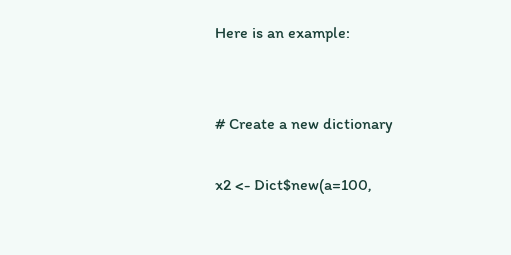Here is an example:


# Create a new dictionary

x2 <- Dict$new(a=100,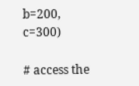b=200, c=300)

# access the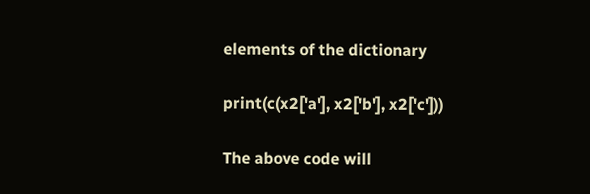elements of the dictionary

print(c(x2['a'], x2['b'], x2['c']))

The above code will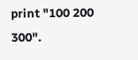print "100 200 300".